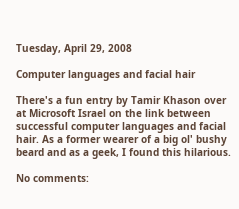Tuesday, April 29, 2008

Computer languages and facial hair

There's a fun entry by Tamir Khason over at Microsoft Israel on the link between successful computer languages and facial hair. As a former wearer of a big ol' bushy beard and as a geek, I found this hilarious.

No comments: